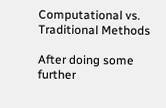Computational vs. Traditional Methods

After doing some further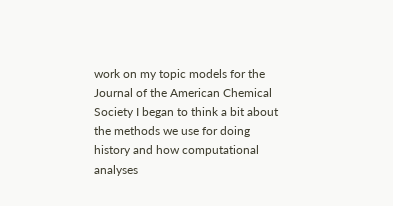work on my topic models for the Journal of the American Chemical Society I began to think a bit about the methods we use for doing history and how computational analyses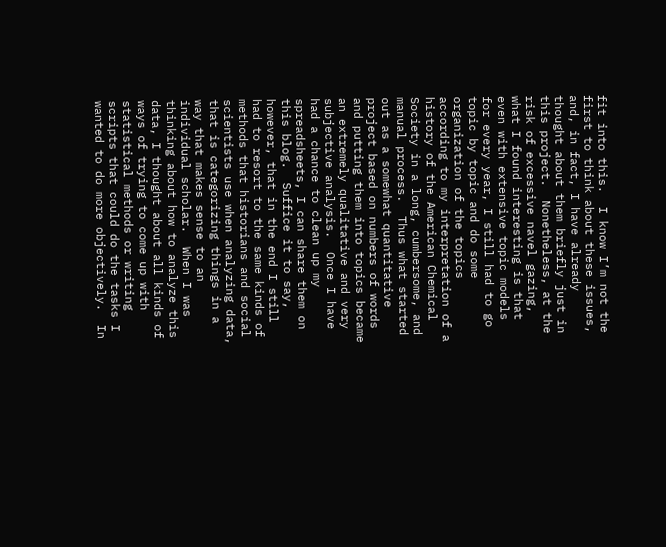fit into this.  I know I’m not the first to think about these issues, and, in fact, I have already thought about them briefly just in this project.  Nonetheless, at the risk of excessive navel gazing, what I found interesting is that even with extensive topic models for every year, I still had to go topic by topic and do some organization of the topics according to my interpretation of a history of the American Chemical Society in a long, cumbersome, and manual process.  Thus what started out as a somewhat quantitative project based on numbers of words and putting them into topics became an extremely qualitative and very subjective analysis.  Once I have had a chance to clean up my spreadsheets, I can share them on this blog.  Suffice it to say, however, that in the end I still had to resort to the same kinds of methods that historians and social scientists use when analyzing data, that is categorizing things in a way that makes sense to an individual scholar.  When I was thinking about how to analyze this data, I thought about all kinds of ways of trying to come up with statistical methods or writing scripts that could do the tasks I wanted to do more objectively.  In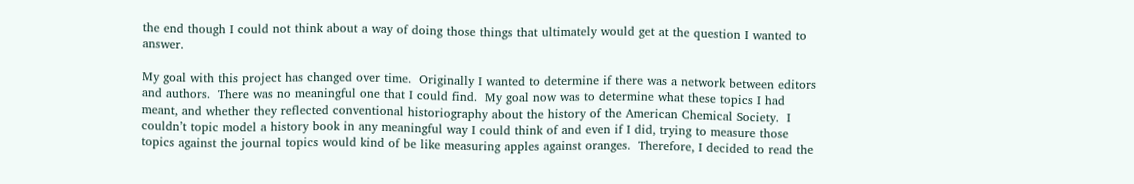the end though I could not think about a way of doing those things that ultimately would get at the question I wanted to answer.

My goal with this project has changed over time.  Originally I wanted to determine if there was a network between editors and authors.  There was no meaningful one that I could find.  My goal now was to determine what these topics I had meant, and whether they reflected conventional historiography about the history of the American Chemical Society.  I couldn’t topic model a history book in any meaningful way I could think of and even if I did, trying to measure those topics against the journal topics would kind of be like measuring apples against oranges.  Therefore, I decided to read the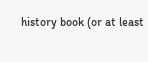history book (or at least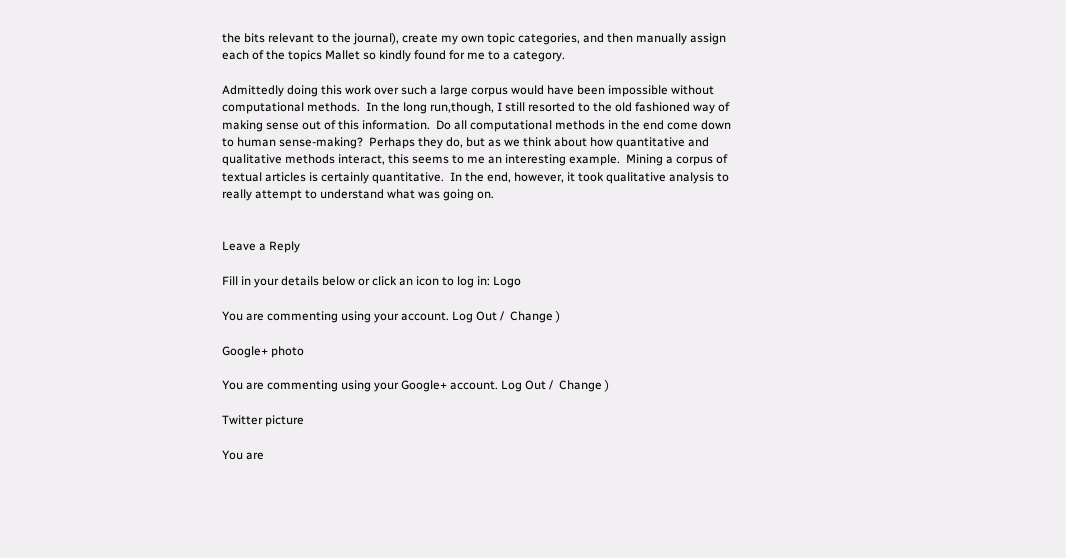the bits relevant to the journal), create my own topic categories, and then manually assign each of the topics Mallet so kindly found for me to a category.

Admittedly doing this work over such a large corpus would have been impossible without computational methods.  In the long run,though, I still resorted to the old fashioned way of making sense out of this information.  Do all computational methods in the end come down to human sense-making?  Perhaps they do, but as we think about how quantitative and qualitative methods interact, this seems to me an interesting example.  Mining a corpus of textual articles is certainly quantitative.  In the end, however, it took qualitative analysis to really attempt to understand what was going on.


Leave a Reply

Fill in your details below or click an icon to log in: Logo

You are commenting using your account. Log Out /  Change )

Google+ photo

You are commenting using your Google+ account. Log Out /  Change )

Twitter picture

You are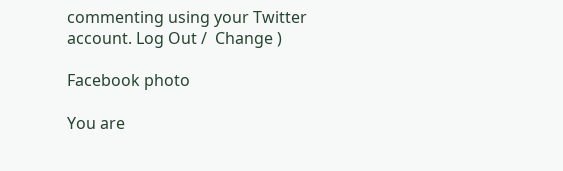commenting using your Twitter account. Log Out /  Change )

Facebook photo

You are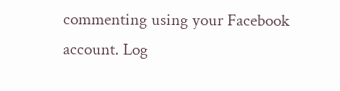commenting using your Facebook account. Log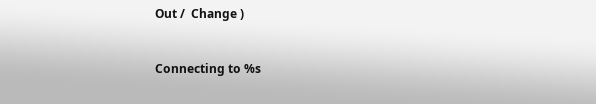Out /  Change )


Connecting to %s